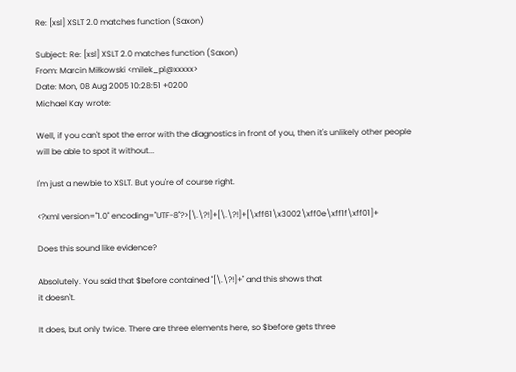Re: [xsl] XSLT 2.0 matches function (Saxon)

Subject: Re: [xsl] XSLT 2.0 matches function (Saxon)
From: Marcin Miłkowski <milek_pl@xxxxx>
Date: Mon, 08 Aug 2005 10:28:51 +0200
Michael Kay wrote:

Well, if you can't spot the error with the diagnostics in front of you, then it's unlikely other people will be able to spot it without...

I'm just a newbie to XSLT. But you're of course right.

<?xml version="1.0" encoding="UTF-8"?>[\.\?!]+[\.\?!]+[\xff61\x3002\xff0e\xff1f\xff01]+

Does this sound like evidence?

Absolutely. You said that $before contained "[\.\?!]+" and this shows that
it doesn't.

It does, but only twice. There are three elements here, so $before gets three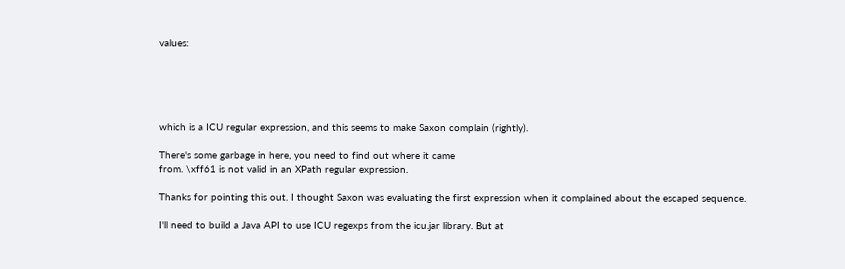values:





which is a ICU regular expression, and this seems to make Saxon complain (rightly).

There's some garbage in here, you need to find out where it came
from. \xff61 is not valid in an XPath regular expression.

Thanks for pointing this out. I thought Saxon was evaluating the first expression when it complained about the escaped sequence.

I'll need to build a Java API to use ICU regexps from the icu.jar library. But at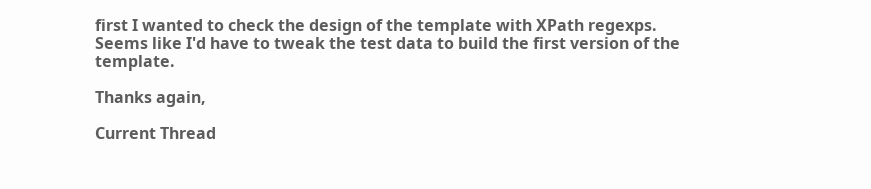first I wanted to check the design of the template with XPath regexps. Seems like I'd have to tweak the test data to build the first version of the template.

Thanks again,

Current Thread